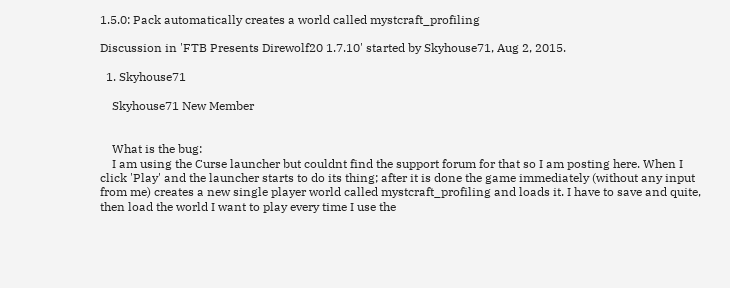1.5.0: Pack automatically creates a world called mystcraft_profiling

Discussion in 'FTB Presents Direwolf20 1.7.10' started by Skyhouse71, Aug 2, 2015.

  1. Skyhouse71

    Skyhouse71 New Member


    What is the bug:
    I am using the Curse launcher but couldnt find the support forum for that so I am posting here. When I click 'Play' and the launcher starts to do its thing; after it is done the game immediately (without any input from me) creates a new single player world called mystcraft_profiling and loads it. I have to save and quite, then load the world I want to play every time I use the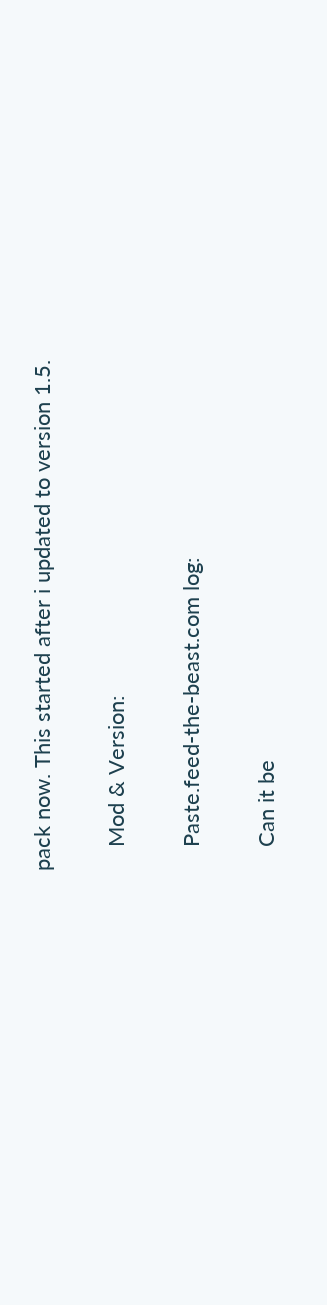pack now. This started after i updated to version 1.5.

    Mod & Version:

    Paste.feed-the-beast.com log:

    Can it be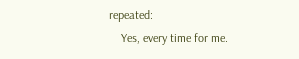repeated:
    Yes, every time for me.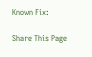Known Fix:

Share This Page